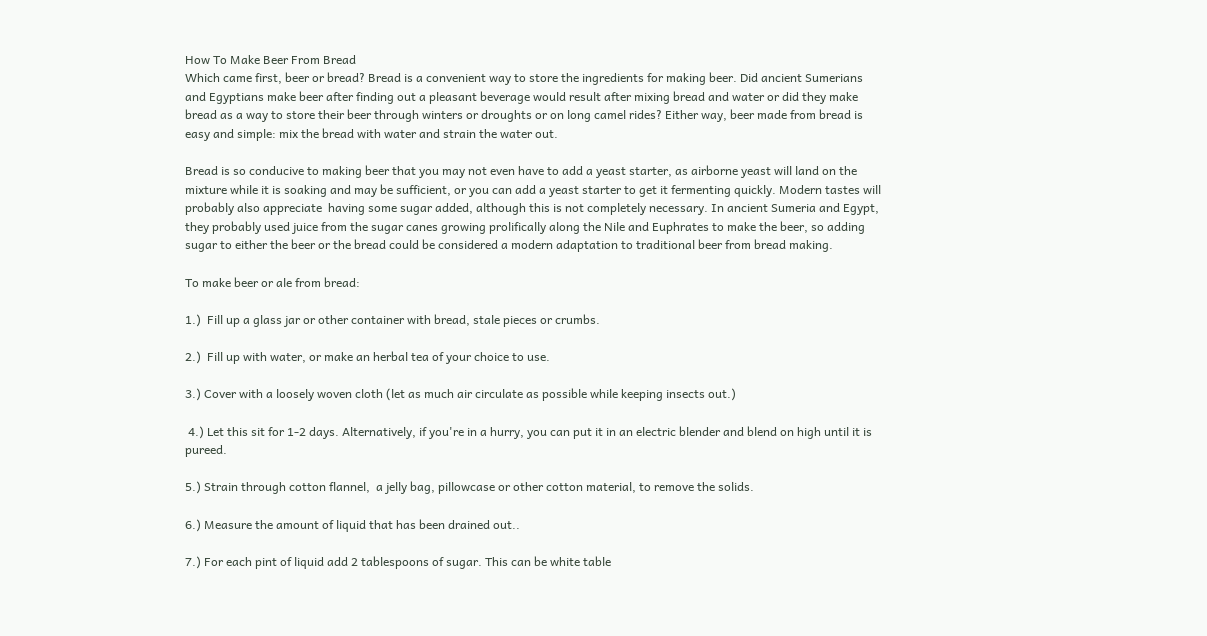How To Make Beer From Bread
Which came first, beer or bread? Bread is a convenient way to store the ingredients for making beer. Did ancient Sumerians and Egyptians make beer after finding out a pleasant beverage would result after mixing bread and water or did they make bread as a way to store their beer through winters or droughts or on long camel rides? Either way, beer made from bread is easy and simple: mix the bread with water and strain the water out.

Bread is so conducive to making beer that you may not even have to add a yeast starter, as airborne yeast will land on the mixture while it is soaking and may be sufficient, or you can add a yeast starter to get it fermenting quickly. Modern tastes will probably also appreciate  having some sugar added, although this is not completely necessary. In ancient Sumeria and Egypt, they probably used juice from the sugar canes growing prolifically along the Nile and Euphrates to make the beer, so adding sugar to either the beer or the bread could be considered a modern adaptation to traditional beer from bread making.

To make beer or ale from bread:

1.)  Fill up a glass jar or other container with bread, stale pieces or crumbs.

2.)  Fill up with water, or make an herbal tea of your choice to use.

3.) Cover with a loosely woven cloth (let as much air circulate as possible while keeping insects out.)

 4.) Let this sit for 1-2 days. Alternatively, if you're in a hurry, you can put it in an electric blender and blend on high until it is pureed.

5.) Strain through cotton flannel,  a jelly bag, pillowcase or other cotton material, to remove the solids.

6.) Measure the amount of liquid that has been drained out..

7.) For each pint of liquid add 2 tablespoons of sugar. This can be white table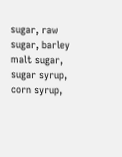sugar, raw sugar, barley malt sugar, sugar syrup, corn syrup,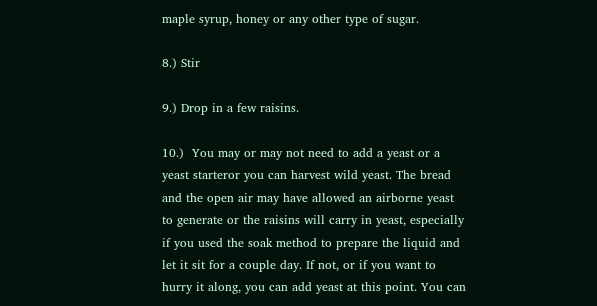maple syrup, honey or any other type of sugar.

8.) Stir

9.) Drop in a few raisins.

10.)  You may or may not need to add a yeast or a yeast starteror you can harvest wild yeast. The bread and the open air may have allowed an airborne yeast to generate or the raisins will carry in yeast, especially if you used the soak method to prepare the liquid and let it sit for a couple day. If not, or if you want to hurry it along, you can add yeast at this point. You can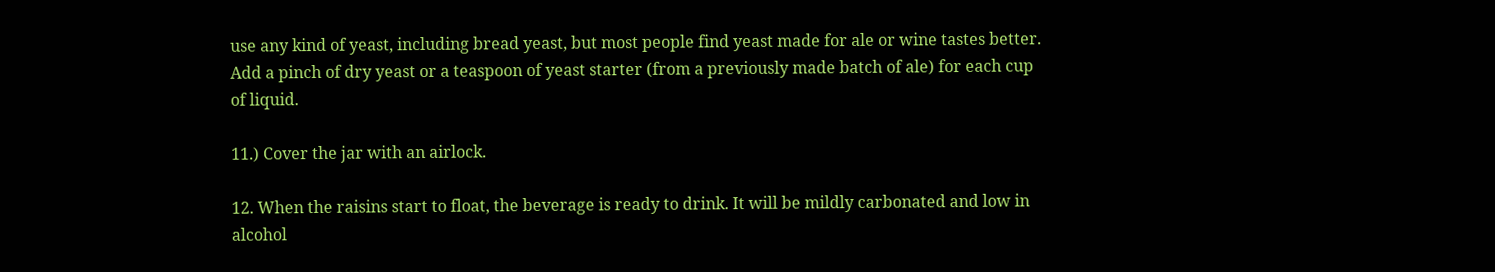use any kind of yeast, including bread yeast, but most people find yeast made for ale or wine tastes better. Add a pinch of dry yeast or a teaspoon of yeast starter (from a previously made batch of ale) for each cup of liquid.

11.) Cover the jar with an airlock.

12. When the raisins start to float, the beverage is ready to drink. It will be mildly carbonated and low in alcohol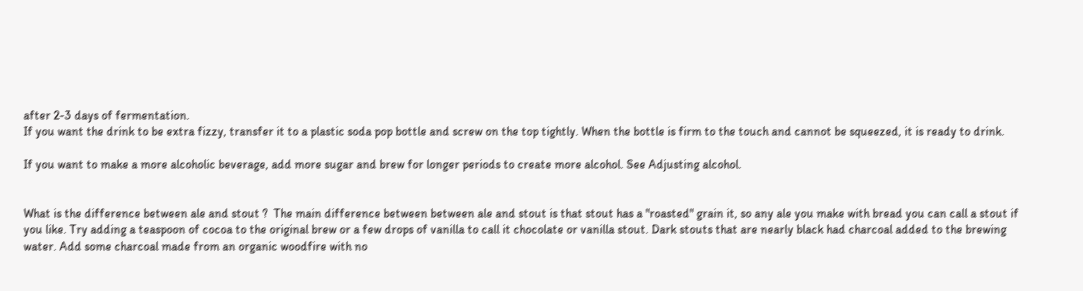after 2-3 days of fermentation.
If you want the drink to be extra fizzy, transfer it to a plastic soda pop bottle and screw on the top tightly. When the bottle is firm to the touch and cannot be squeezed, it is ready to drink.

If you want to make a more alcoholic beverage, add more sugar and brew for longer periods to create more alcohol. See Adjusting alcohol.


What is the difference between ale and stout ?  The main difference between between ale and stout is that stout has a "roasted" grain it, so any ale you make with bread you can call a stout if you like. Try adding a teaspoon of cocoa to the original brew or a few drops of vanilla to call it chocolate or vanilla stout. Dark stouts that are nearly black had charcoal added to the brewing water. Add some charcoal made from an organic woodfire with no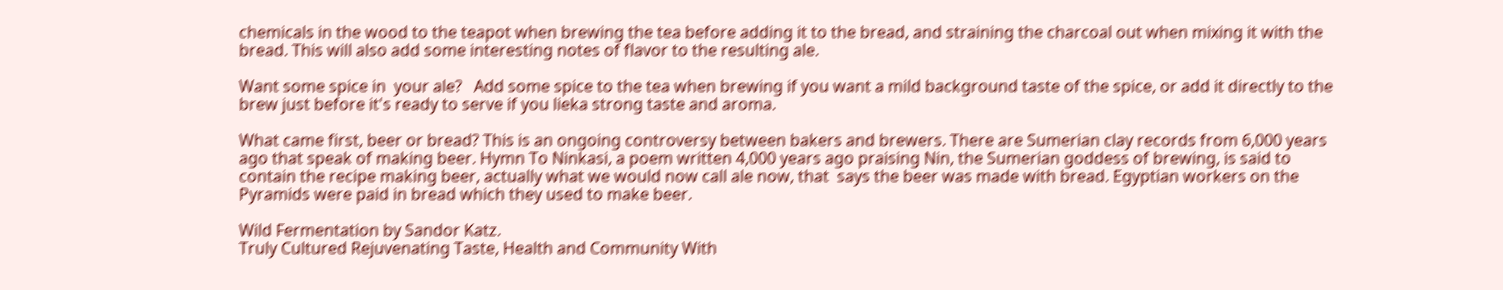chemicals in the wood to the teapot when brewing the tea before adding it to the bread, and straining the charcoal out when mixing it with the bread. This will also add some interesting notes of flavor to the resulting ale.

Want some spice in  your ale?   Add some spice to the tea when brewing if you want a mild background taste of the spice, or add it directly to the brew just before it's ready to serve if you lieka strong taste and aroma.

What came first, beer or bread? This is an ongoing controversy between bakers and brewers. There are Sumerian clay records from 6,000 years ago that speak of making beer. Hymn To Ninkasi, a poem written 4,000 years ago praising Nin, the Sumerian goddess of brewing, is said to contain the recipe making beer, actually what we would now call ale now, that  says the beer was made with bread. Egyptian workers on the Pyramids were paid in bread which they used to make beer.

Wild Fermentation by Sandor Katz.
Truly Cultured Rejuvenating Taste, Health and Community With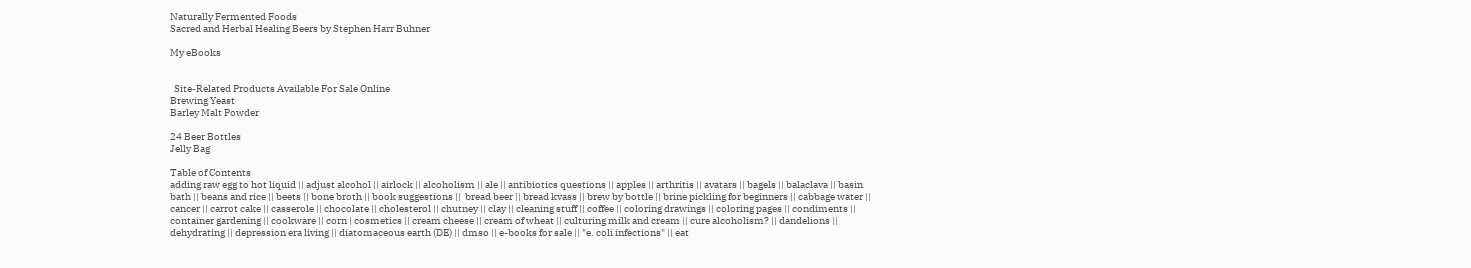Naturally Fermented Foods
Sacred and Herbal Healing Beers by Stephen Harr Buhner

My eBooks


  Site-Related Products Available For Sale Online
Brewing Yeast
Barley Malt Powder

24 Beer Bottles
Jelly Bag

Table of Contents
adding raw egg to hot liquid || adjust alcohol || airlock || alcoholism || ale || antibiotics questions || apples || arthritis || avatars || bagels || balaclava || basin bath || beans and rice || beets || bone broth || book suggestions ||  bread beer || bread kvass || brew by bottle || brine pickling for beginners || cabbage water || cancer || carrot cake || casserole || chocolate || cholesterol || chutney || clay || cleaning stuff || coffee || coloring drawings || coloring pages || condiments || container gardening || cookware || corn | cosmetics || cream cheese || cream of wheat || culturing milk and cream || cure alcoholism? || dandelions || dehydrating || depression era living || diatomaceous earth (DE) || dmso || e-books for sale || "e. coli infections" || eat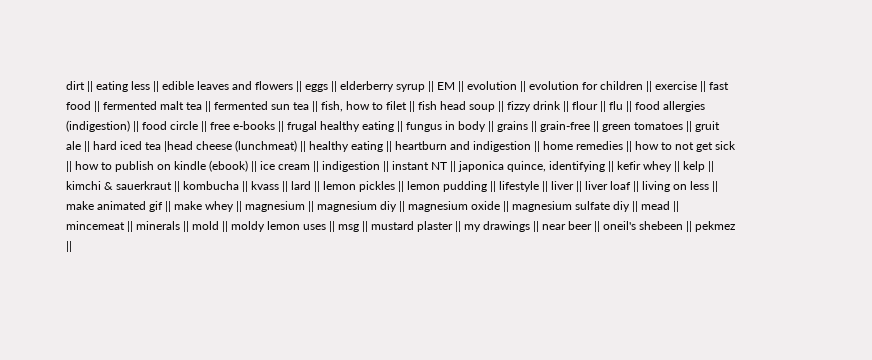dirt || eating less || edible leaves and flowers || eggs || elderberry syrup || EM || evolution || evolution for children || exercise || fast food || fermented malt tea || fermented sun tea || fish, how to filet || fish head soup || fizzy drink || flour || flu || food allergies (indigestion) || food circle || free e-books || frugal healthy eating || fungus in body || grains || grain-free || green tomatoes || gruit ale || hard iced tea |head cheese (lunchmeat) || healthy eating || heartburn and indigestion || home remedies || how to not get sick || how to publish on kindle (ebook) || ice cream || indigestion || instant NT || japonica quince, identifying || kefir whey || kelp || kimchi & sauerkraut || kombucha || kvass || lard || lemon pickles || lemon pudding || lifestyle || liver || liver loaf || living on less || make animated gif || make whey || magnesium || magnesium diy || magnesium oxide || magnesium sulfate diy || mead || mincemeat || minerals || mold || moldy lemon uses || msg || mustard plaster || my drawings || near beer || oneil's shebeen || pekmez ||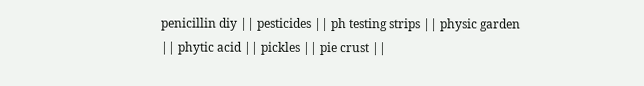penicillin diy || pesticides || ph testing strips || physic garden || phytic acid || pickles || pie crust ||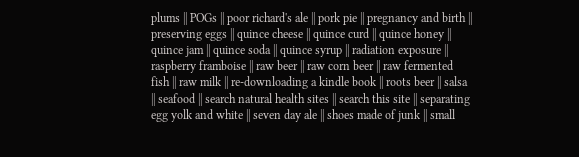plums || POGs || poor richard's ale || pork pie || pregnancy and birth || preserving eggs || quince cheese || quince curd || quince honey || quince jam || quince soda || quince syrup || radiation exposure || raspberry framboise || raw beer || raw corn beer || raw fermented fish || raw milk || re-downloading a kindle book || roots beer || salsa || seafood || search natural health sites || search this site || separating egg yolk and white || seven day ale || shoes made of junk || small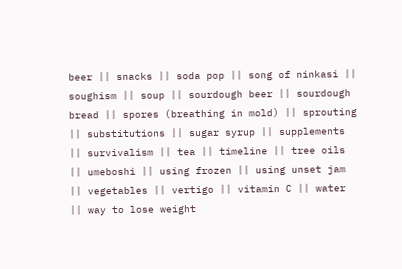beer || snacks || soda pop || song of ninkasi || soughism || soup || sourdough beer || sourdough bread || spores (breathing in mold) || sprouting || substitutions || sugar syrup || supplements || survivalism || tea || timeline || tree oils || umeboshi || using frozen || using unset jam || vegetables || vertigo || vitamin C || water || way to lose weight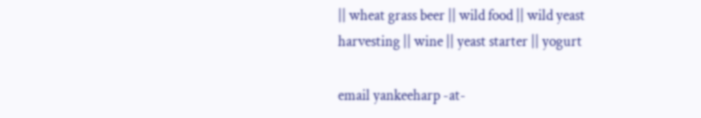|| wheat grass beer || wild food || wild yeast harvesting || wine || yeast starter || yogurt

email yankeeharp -at-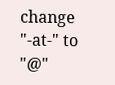change "-at-" to "@"